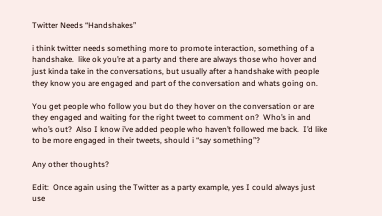Twitter Needs “Handshakes”

i think twitter needs something more to promote interaction, something of a handshake.  like ok you’re at a party and there are always those who hover and just kinda take in the conversations, but usually after a handshake with people they know you are engaged and part of the conversation and whats going on.

You get people who follow you but do they hover on the conversation or are they engaged and waiting for the right tweet to comment on?  Who’s in and who’s out?  Also I know i’ve added people who haven’t followed me back.  I’d like to be more engaged in their tweets, should i “say something”?

Any other thoughts?

Edit:  Once again using the Twitter as a party example, yes I could always just use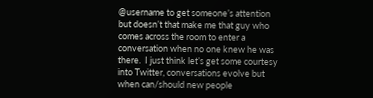@username to get someone’s attention but doesn’t that make me that guy who comes across the room to enter a conversation when no one knew he was there.  I just think let’s get some courtesy into Twitter, conversations evolve but when can/should new people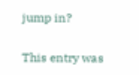jump in?

This entry was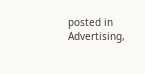posted in Advertising,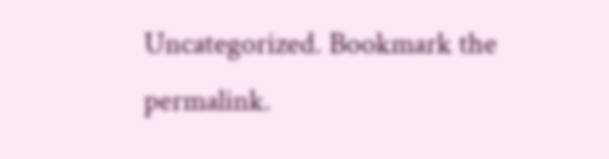Uncategorized. Bookmark the permalink.